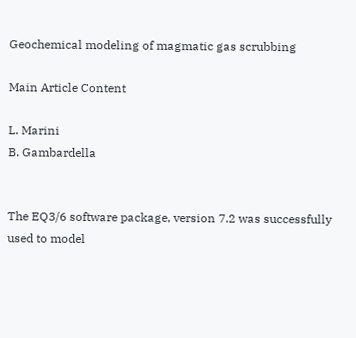Geochemical modeling of magmatic gas scrubbing

Main Article Content

L. Marini
B. Gambardella


The EQ3/6 software package, version 7.2 was successfully used to model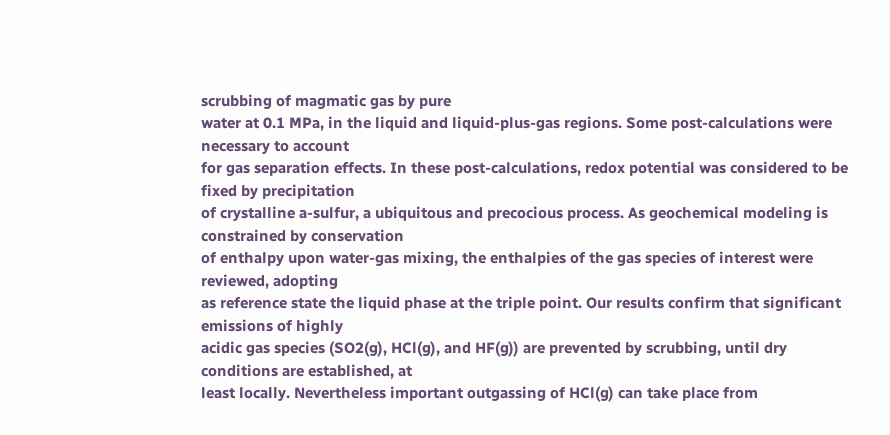scrubbing of magmatic gas by pure
water at 0.1 MPa, in the liquid and liquid-plus-gas regions. Some post-calculations were necessary to account
for gas separation effects. In these post-calculations, redox potential was considered to be fixed by precipitation
of crystalline a-sulfur, a ubiquitous and precocious process. As geochemical modeling is constrained by conservation
of enthalpy upon water-gas mixing, the enthalpies of the gas species of interest were reviewed, adopting
as reference state the liquid phase at the triple point. Our results confirm that significant emissions of highly
acidic gas species (SO2(g), HCl(g), and HF(g)) are prevented by scrubbing, until dry conditions are established, at
least locally. Nevertheless important outgassing of HCl(g) can take place from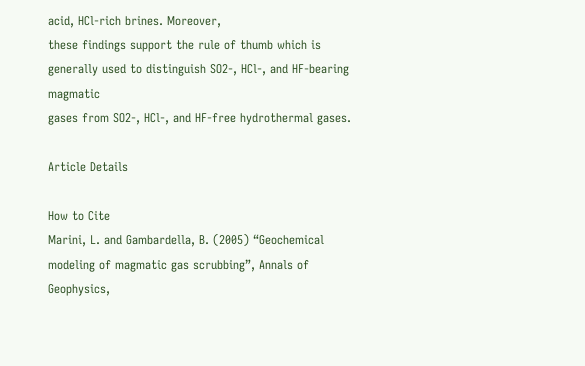acid, HCl-rich brines. Moreover,
these findings support the rule of thumb which is generally used to distinguish SO2-, HCl-, and HF-bearing magmatic
gases from SO2-, HCl-, and HF-free hydrothermal gases.

Article Details

How to Cite
Marini, L. and Gambardella, B. (2005) “Geochemical modeling of magmatic gas scrubbing”, Annals of Geophysics,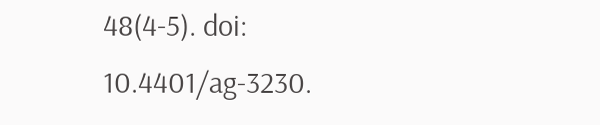48(4-5). doi: 10.4401/ag-3230.